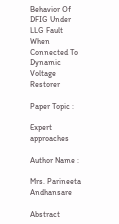Behavior Of DFIG Under LLG Fault When Connected To Dynamic Voltage Restorer

Paper Topic :

Expert approaches

Author Name :

Mrs. Parineeta Andhansare

Abstract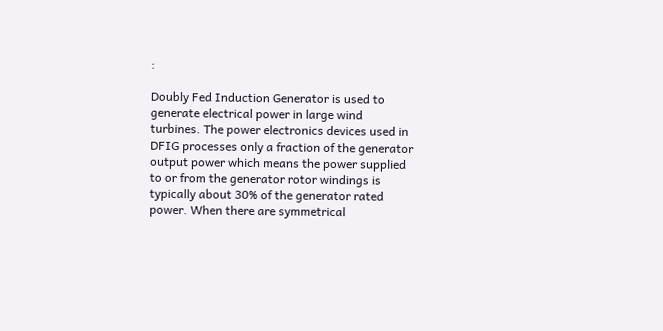:

Doubly Fed Induction Generator is used to generate electrical power in large wind turbines. The power electronics devices used in DFIG processes only a fraction of the generator output power which means the power supplied to or from the generator rotor windings is typically about 30% of the generator rated power. When there are symmetrical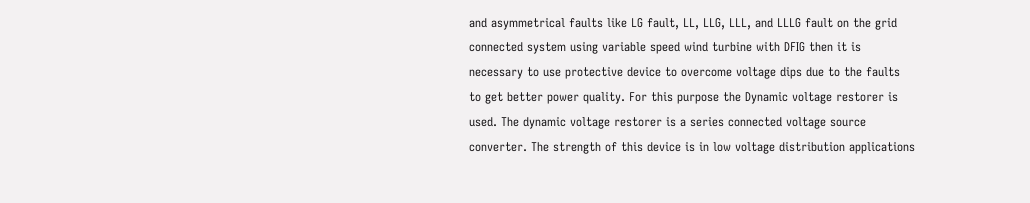and asymmetrical faults like LG fault, LL, LLG, LLL, and LLLG fault on the grid connected system using variable speed wind turbine with DFIG then it is necessary to use protective device to overcome voltage dips due to the faults to get better power quality. For this purpose the Dynamic voltage restorer is used. The dynamic voltage restorer is a series connected voltage source converter. The strength of this device is in low voltage distribution applications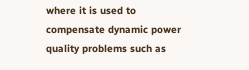where it is used to compensate dynamic power quality problems such as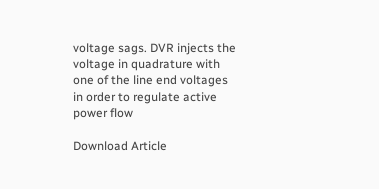voltage sags. DVR injects the voltage in quadrature with one of the line end voltages in order to regulate active power flow

Download Article